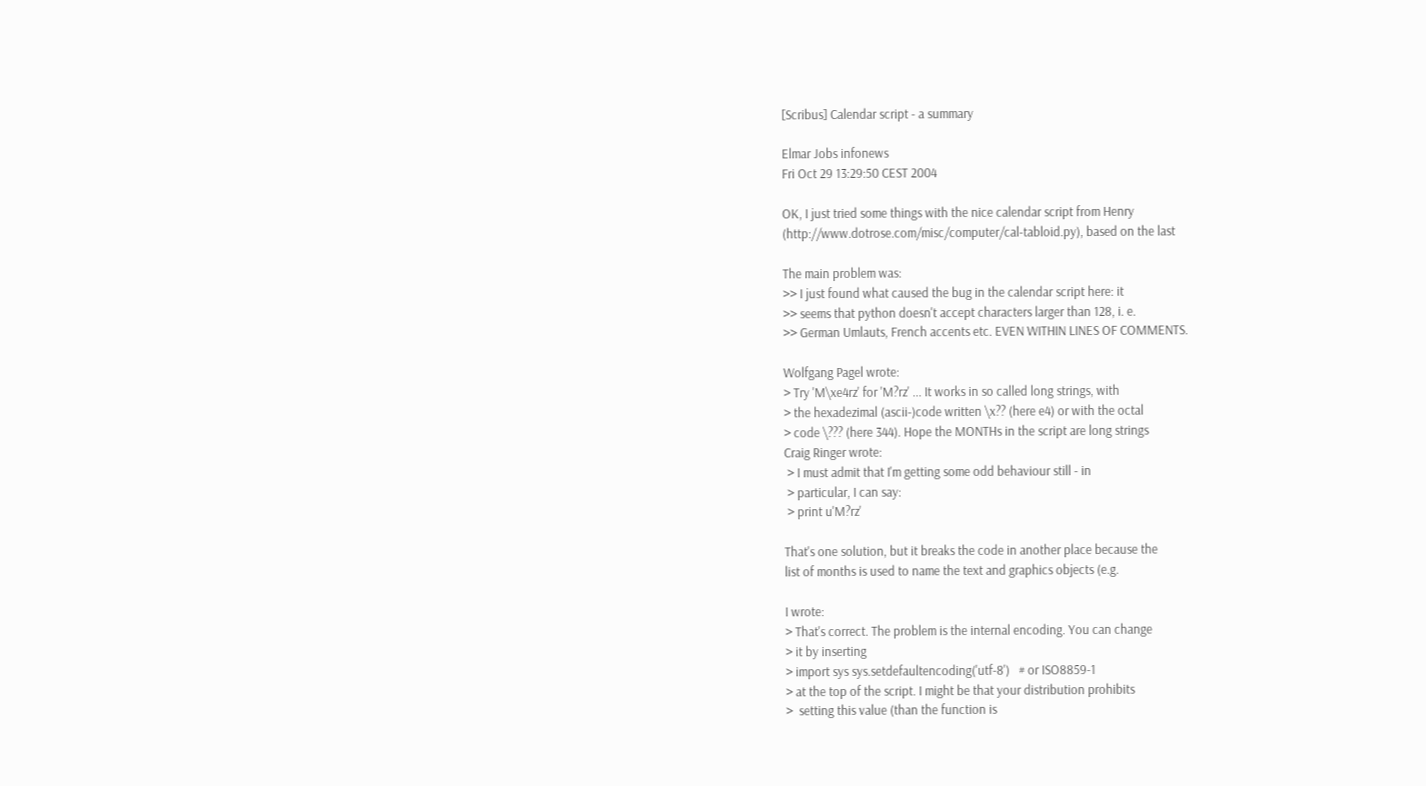[Scribus] Calendar script - a summary

Elmar Jobs infonews
Fri Oct 29 13:29:50 CEST 2004

OK, I just tried some things with the nice calendar script from Henry
(http://www.dotrose.com/misc/computer/cal-tabloid.py), based on the last

The main problem was:
>> I just found what caused the bug in the calendar script here: it
>> seems that python doesn't accept characters larger than 128, i. e.
>> German Umlauts, French accents etc. EVEN WITHIN LINES OF COMMENTS.

Wolfgang Pagel wrote:
> Try 'M\xe4rz' for 'M?rz' ... It works in so called long strings, with
> the hexadezimal (ascii-)code written \x?? (here e4) or with the octal
> code \??? (here 344). Hope the MONTHs in the script are long strings
Craig Ringer wrote:
 > I must admit that I'm getting some odd behaviour still - in
 > particular, I can say:
 > print u'M?rz'

That's one solution, but it breaks the code in another place because the
list of months is used to name the text and graphics objects (e.g.

I wrote:
> That's correct. The problem is the internal encoding. You can change
> it by inserting
> import sys sys.setdefaultencoding('utf-8')   # or ISO8859-1
> at the top of the script. I might be that your distribution prohibits
>  setting this value (than the function is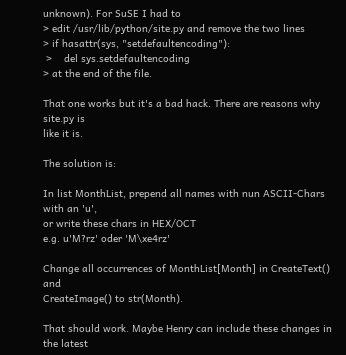unknown). For SuSE I had to
> edit /usr/lib/python/site.py and remove the two lines
> if hasattr(sys, "setdefaultencoding"):
 >    del sys.setdefaultencoding
> at the end of the file.

That one works but it's a bad hack. There are reasons why site.py is
like it is.

The solution is:

In list MonthList, prepend all names with nun ASCII-Chars with an 'u',
or write these chars in HEX/OCT
e.g. u'M?rz' oder 'M\xe4rz'

Change all occurrences of MonthList[Month] in CreateText() and
CreateImage() to str(Month).

That should work. Maybe Henry can include these changes in the latest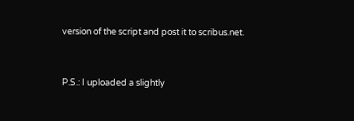version of the script and post it to scribus.net.


P.S.: I uploaded a slightly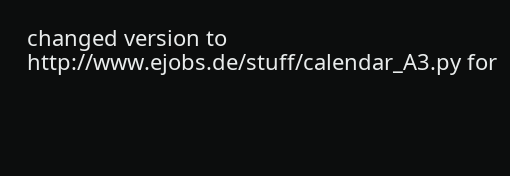changed version to
http://www.ejobs.de/stuff/calendar_A3.py for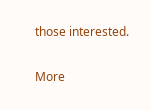those interested.

More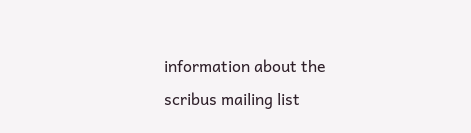information about the scribus mailing list